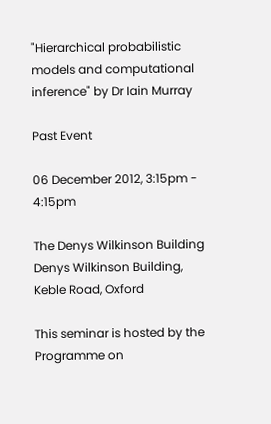"Hierarchical probabilistic models and computational inference" by Dr Iain Murray

Past Event

06 December 2012, 3:15pm - 4:15pm

The Denys Wilkinson Building
Denys Wilkinson Building, Keble Road, Oxford

This seminar is hosted by the Programme on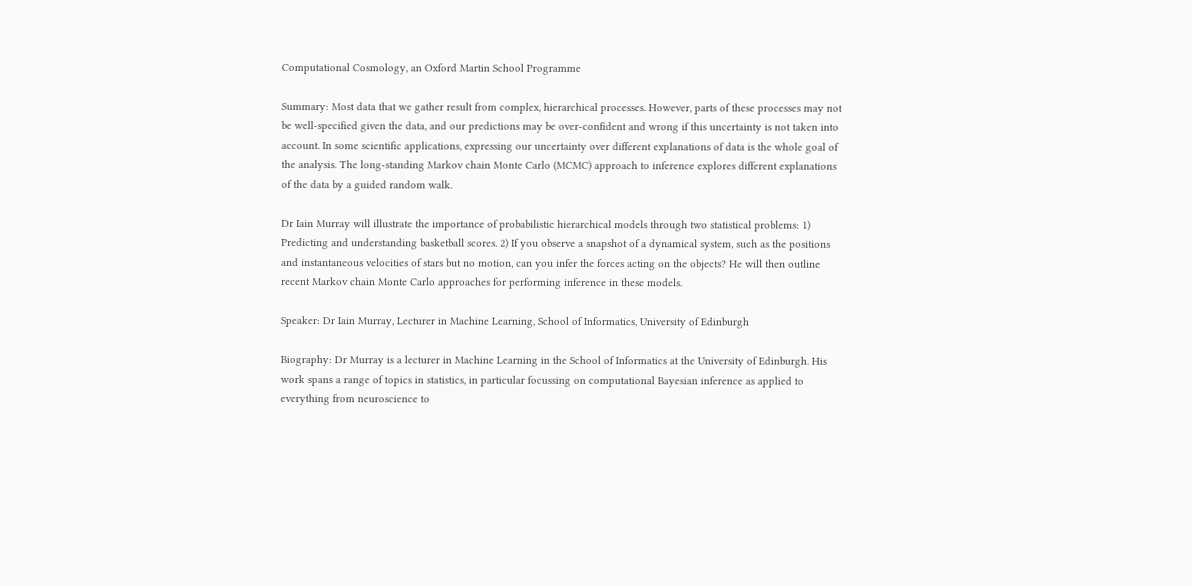Computational Cosmology, an Oxford Martin School Programme

Summary: Most data that we gather result from complex, hierarchical processes. However, parts of these processes may not be well-specified given the data, and our predictions may be over-confident and wrong if this uncertainty is not taken into account. In some scientific applications, expressing our uncertainty over different explanations of data is the whole goal of the analysis. The long-standing Markov chain Monte Carlo (MCMC) approach to inference explores different explanations of the data by a guided random walk.

Dr Iain Murray will illustrate the importance of probabilistic hierarchical models through two statistical problems: 1) Predicting and understanding basketball scores. 2) If you observe a snapshot of a dynamical system, such as the positions and instantaneous velocities of stars but no motion, can you infer the forces acting on the objects? He will then outline recent Markov chain Monte Carlo approaches for performing inference in these models.

Speaker: Dr Iain Murray, Lecturer in Machine Learning, School of Informatics, University of Edinburgh

Biography: Dr Murray is a lecturer in Machine Learning in the School of Informatics at the University of Edinburgh. His work spans a range of topics in statistics, in particular focussing on computational Bayesian inference as applied to everything from neuroscience to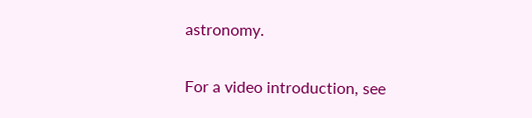astronomy.

For a video introduction, see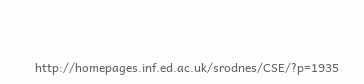http://homepages.inf.ed.ac.uk/srodnes/CSE/?p=1935